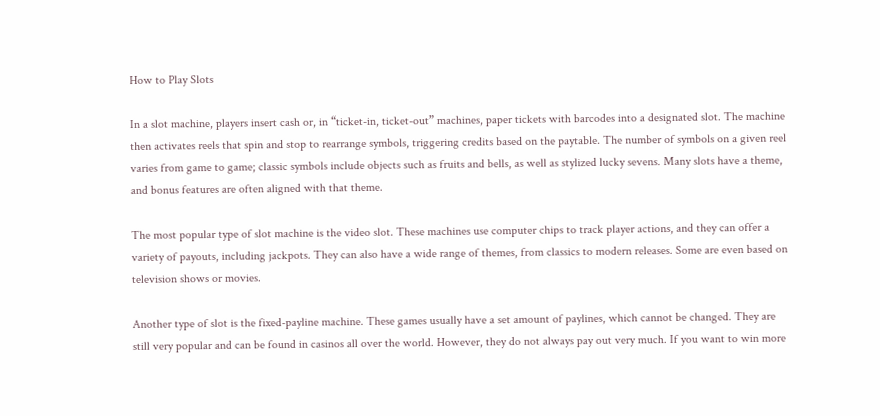How to Play Slots

In a slot machine, players insert cash or, in “ticket-in, ticket-out” machines, paper tickets with barcodes into a designated slot. The machine then activates reels that spin and stop to rearrange symbols, triggering credits based on the paytable. The number of symbols on a given reel varies from game to game; classic symbols include objects such as fruits and bells, as well as stylized lucky sevens. Many slots have a theme, and bonus features are often aligned with that theme.

The most popular type of slot machine is the video slot. These machines use computer chips to track player actions, and they can offer a variety of payouts, including jackpots. They can also have a wide range of themes, from classics to modern releases. Some are even based on television shows or movies.

Another type of slot is the fixed-payline machine. These games usually have a set amount of paylines, which cannot be changed. They are still very popular and can be found in casinos all over the world. However, they do not always pay out very much. If you want to win more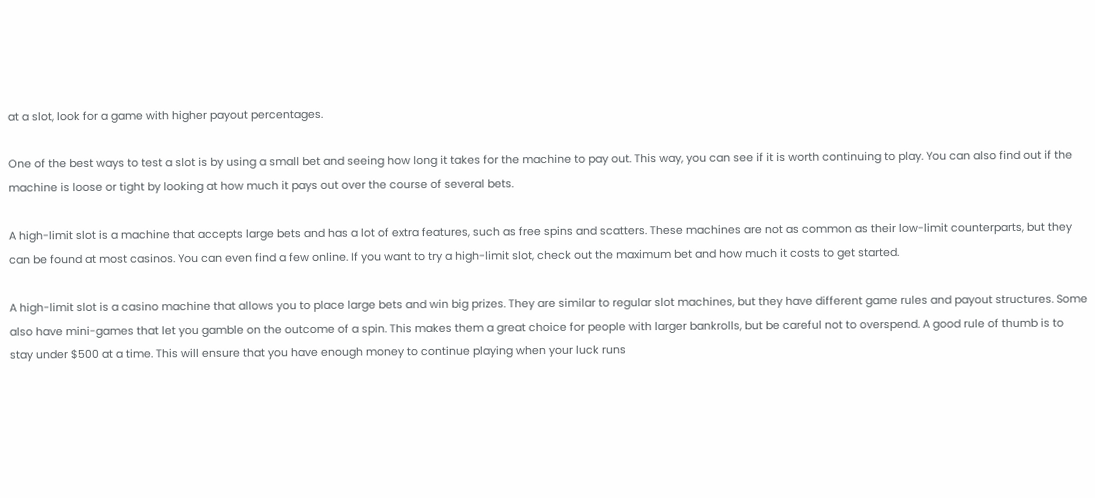at a slot, look for a game with higher payout percentages.

One of the best ways to test a slot is by using a small bet and seeing how long it takes for the machine to pay out. This way, you can see if it is worth continuing to play. You can also find out if the machine is loose or tight by looking at how much it pays out over the course of several bets.

A high-limit slot is a machine that accepts large bets and has a lot of extra features, such as free spins and scatters. These machines are not as common as their low-limit counterparts, but they can be found at most casinos. You can even find a few online. If you want to try a high-limit slot, check out the maximum bet and how much it costs to get started.

A high-limit slot is a casino machine that allows you to place large bets and win big prizes. They are similar to regular slot machines, but they have different game rules and payout structures. Some also have mini-games that let you gamble on the outcome of a spin. This makes them a great choice for people with larger bankrolls, but be careful not to overspend. A good rule of thumb is to stay under $500 at a time. This will ensure that you have enough money to continue playing when your luck runs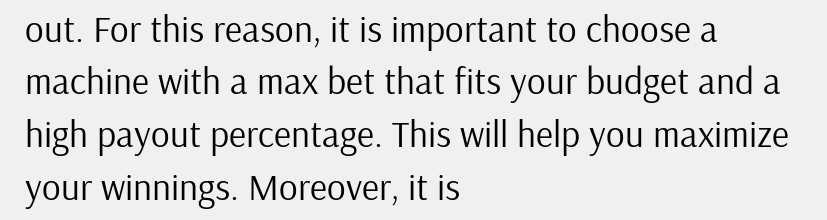out. For this reason, it is important to choose a machine with a max bet that fits your budget and a high payout percentage. This will help you maximize your winnings. Moreover, it is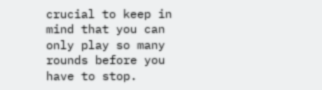crucial to keep in mind that you can only play so many rounds before you have to stop.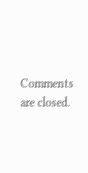Comments are closed.